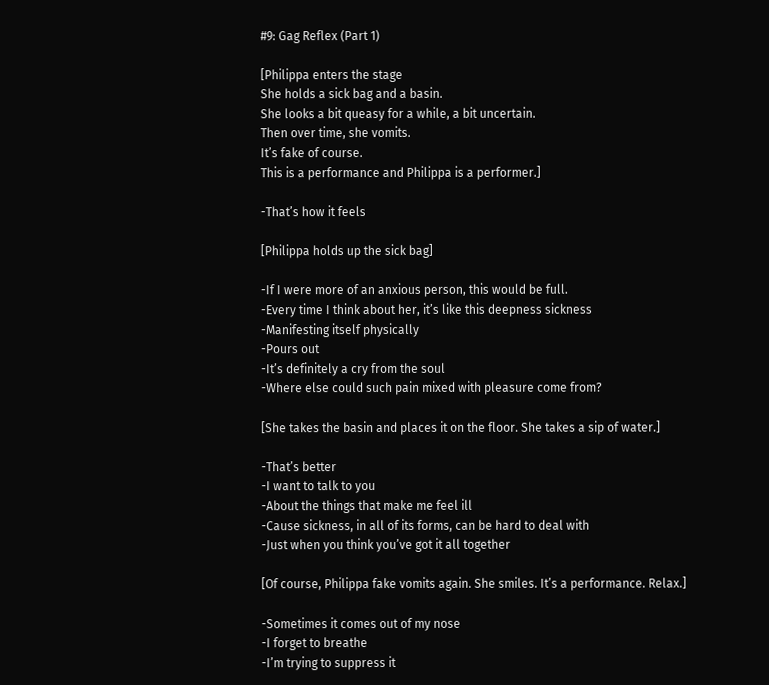#9: Gag Reflex (Part 1)

[Philippa enters the stage
She holds a sick bag and a basin.
She looks a bit queasy for a while, a bit uncertain.
Then over time, she vomits.
It’s fake of course.
This is a performance and Philippa is a performer.]

-That’s how it feels

[Philippa holds up the sick bag]

-If I were more of an anxious person, this would be full.
-Every time I think about her, it’s like this deepness sickness
-Manifesting itself physically
-Pours out
-It’s definitely a cry from the soul
-Where else could such pain mixed with pleasure come from?

[She takes the basin and places it on the floor. She takes a sip of water.]

-That’s better
-I want to talk to you
-About the things that make me feel ill
-Cause sickness, in all of its forms, can be hard to deal with
-Just when you think you’ve got it all together

[Of course, Philippa fake vomits again. She smiles. It’s a performance. Relax.]

-Sometimes it comes out of my nose
-I forget to breathe
-I’m trying to suppress it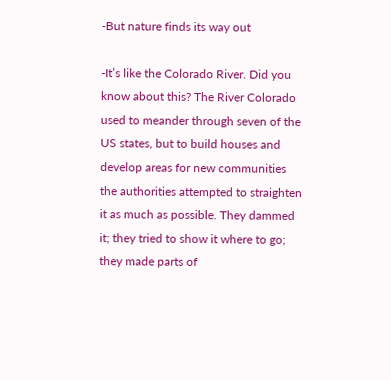-But nature finds its way out

-It’s like the Colorado River. Did you know about this? The River Colorado used to meander through seven of the US states, but to build houses and develop areas for new communities the authorities attempted to straighten it as much as possible. They dammed it; they tried to show it where to go; they made parts of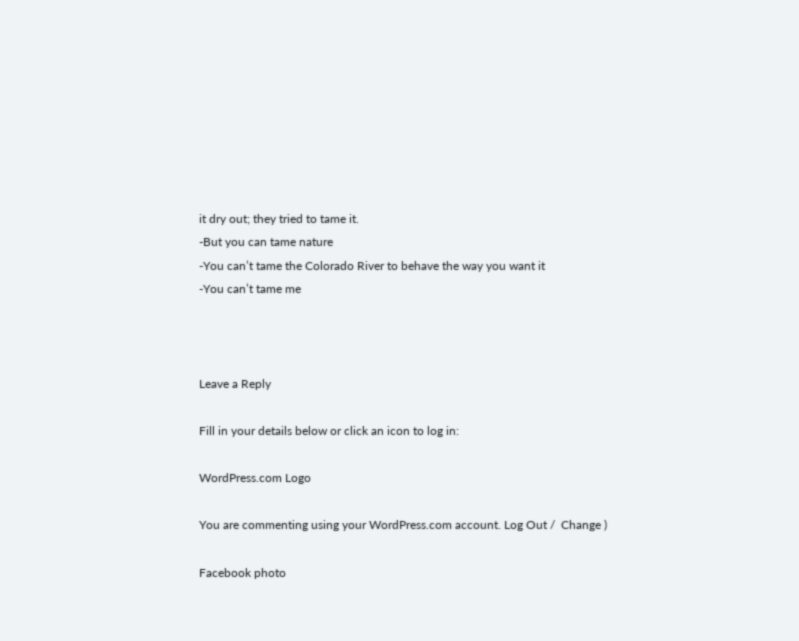it dry out; they tried to tame it.
-But you can tame nature
-You can’t tame the Colorado River to behave the way you want it
-You can’t tame me



Leave a Reply

Fill in your details below or click an icon to log in:

WordPress.com Logo

You are commenting using your WordPress.com account. Log Out /  Change )

Facebook photo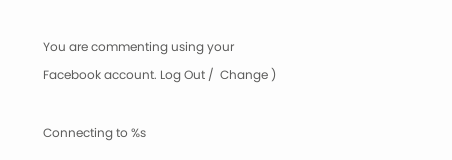You are commenting using your Facebook account. Log Out /  Change )

Connecting to %s